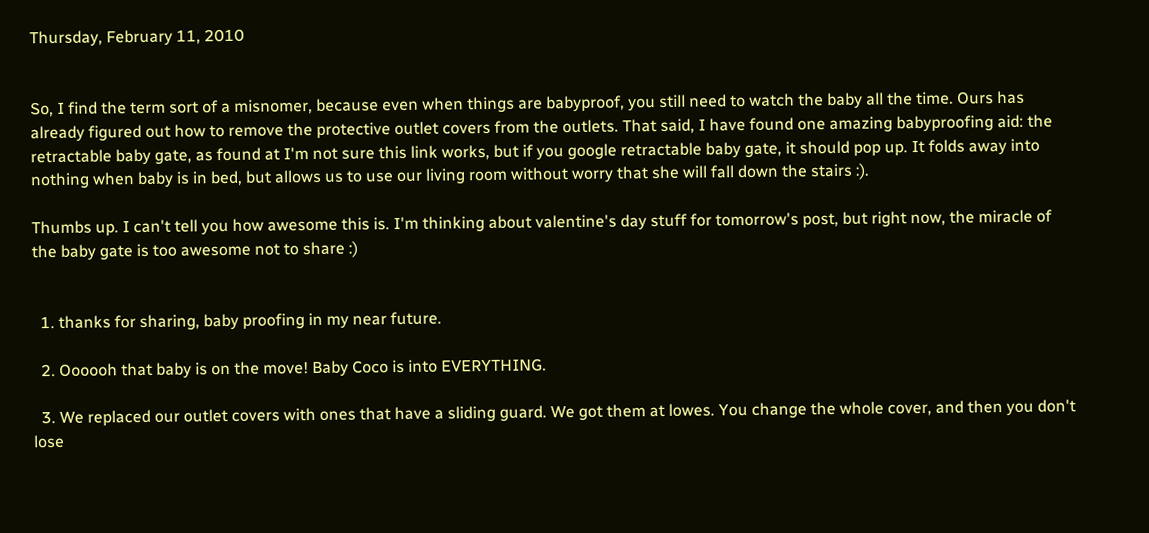Thursday, February 11, 2010


So, I find the term sort of a misnomer, because even when things are babyproof, you still need to watch the baby all the time. Ours has already figured out how to remove the protective outlet covers from the outlets. That said, I have found one amazing babyproofing aid: the retractable baby gate, as found at I'm not sure this link works, but if you google retractable baby gate, it should pop up. It folds away into nothing when baby is in bed, but allows us to use our living room without worry that she will fall down the stairs :).

Thumbs up. I can't tell you how awesome this is. I'm thinking about valentine's day stuff for tomorrow's post, but right now, the miracle of the baby gate is too awesome not to share :)


  1. thanks for sharing, baby proofing in my near future.

  2. Oooooh that baby is on the move! Baby Coco is into EVERYTHING.

  3. We replaced our outlet covers with ones that have a sliding guard. We got them at lowes. You change the whole cover, and then you don't lose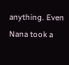anything. Even Nana took a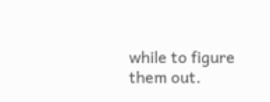while to figure them out.